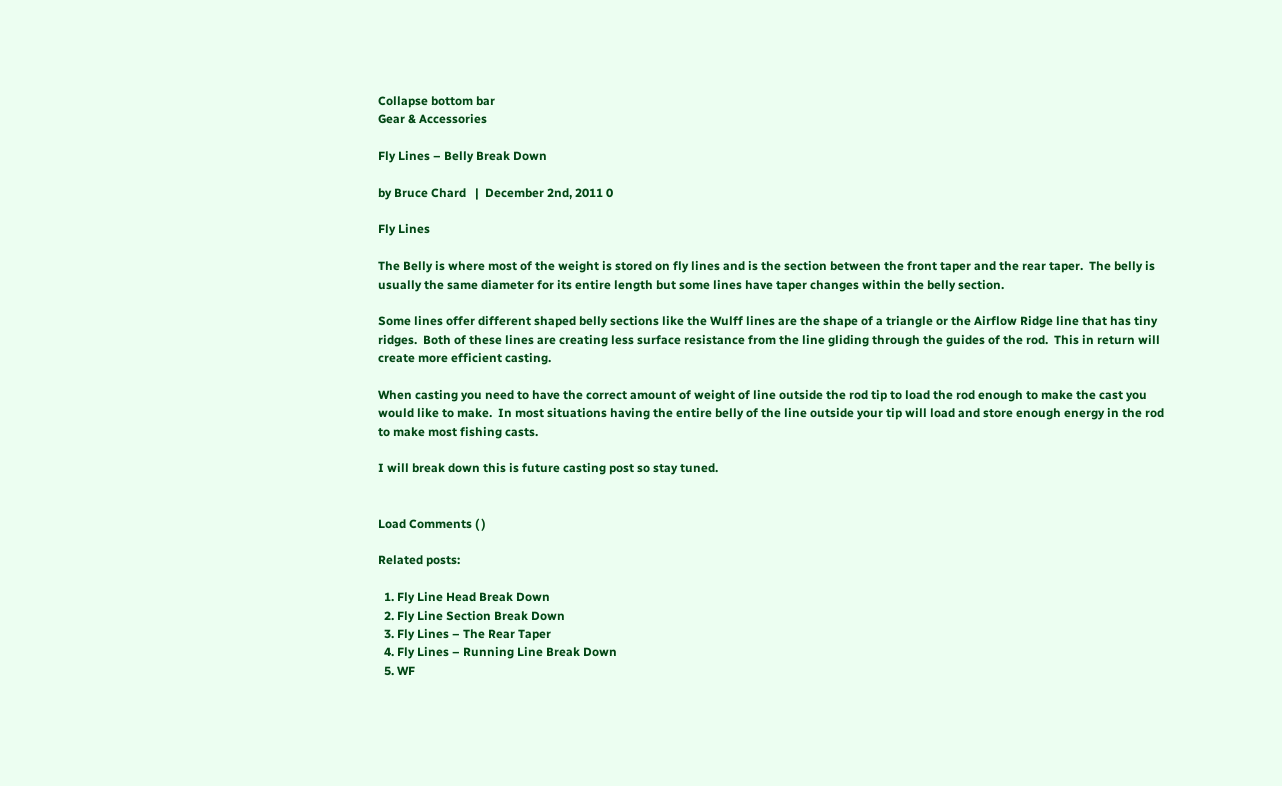Collapse bottom bar
Gear & Accessories

Fly Lines – Belly Break Down

by Bruce Chard   |  December 2nd, 2011 0

Fly Lines

The Belly is where most of the weight is stored on fly lines and is the section between the front taper and the rear taper.  The belly is usually the same diameter for its entire length but some lines have taper changes within the belly section.

Some lines offer different shaped belly sections like the Wulff lines are the shape of a triangle or the Airflow Ridge line that has tiny ridges.  Both of these lines are creating less surface resistance from the line gliding through the guides of the rod.  This in return will create more efficient casting.

When casting you need to have the correct amount of weight of line outside the rod tip to load the rod enough to make the cast you would like to make.  In most situations having the entire belly of the line outside your tip will load and store enough energy in the rod to make most fishing casts.

I will break down this is future casting post so stay tuned.


Load Comments ( )

Related posts:

  1. Fly Line Head Break Down
  2. Fly Line Section Break Down
  3. Fly Lines – The Rear Taper
  4. Fly Lines – Running Line Break Down
  5. WF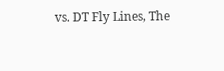vs. DT Fly Lines, The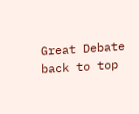Great Debate
back to top